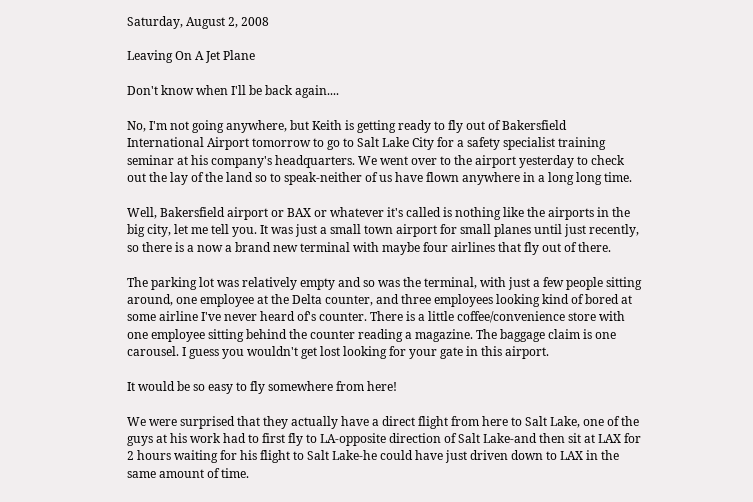Saturday, August 2, 2008

Leaving On A Jet Plane

Don't know when I'll be back again....

No, I'm not going anywhere, but Keith is getting ready to fly out of Bakersfield International Airport tomorrow to go to Salt Lake City for a safety specialist training seminar at his company's headquarters. We went over to the airport yesterday to check out the lay of the land so to speak-neither of us have flown anywhere in a long long time.

Well, Bakersfield airport or BAX or whatever it's called is nothing like the airports in the big city, let me tell you. It was just a small town airport for small planes until just recently, so there is a now a brand new terminal with maybe four airlines that fly out of there.

The parking lot was relatively empty and so was the terminal, with just a few people sitting around, one employee at the Delta counter, and three employees looking kind of bored at some airline I've never heard of's counter. There is a little coffee/convenience store with one employee sitting behind the counter reading a magazine. The baggage claim is one carousel. I guess you wouldn't get lost looking for your gate in this airport.

It would be so easy to fly somewhere from here!

We were surprised that they actually have a direct flight from here to Salt Lake, one of the guys at his work had to first fly to LA-opposite direction of Salt Lake-and then sit at LAX for 2 hours waiting for his flight to Salt Lake-he could have just driven down to LAX in the same amount of time.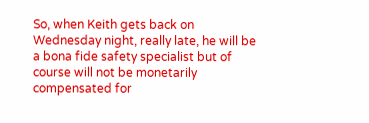So, when Keith gets back on Wednesday night, really late, he will be a bona fide safety specialist but of course will not be monetarily compensated for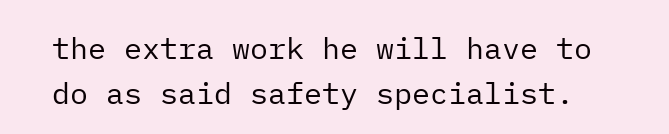the extra work he will have to do as said safety specialist.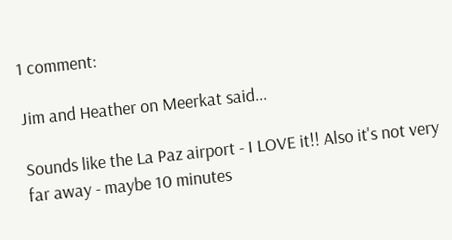1 comment:

Jim and Heather on Meerkat said...

Sounds like the La Paz airport - I LOVE it!! Also it's not very far away - maybe 10 minutes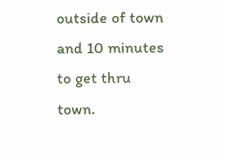outside of town and 10 minutes to get thru town.